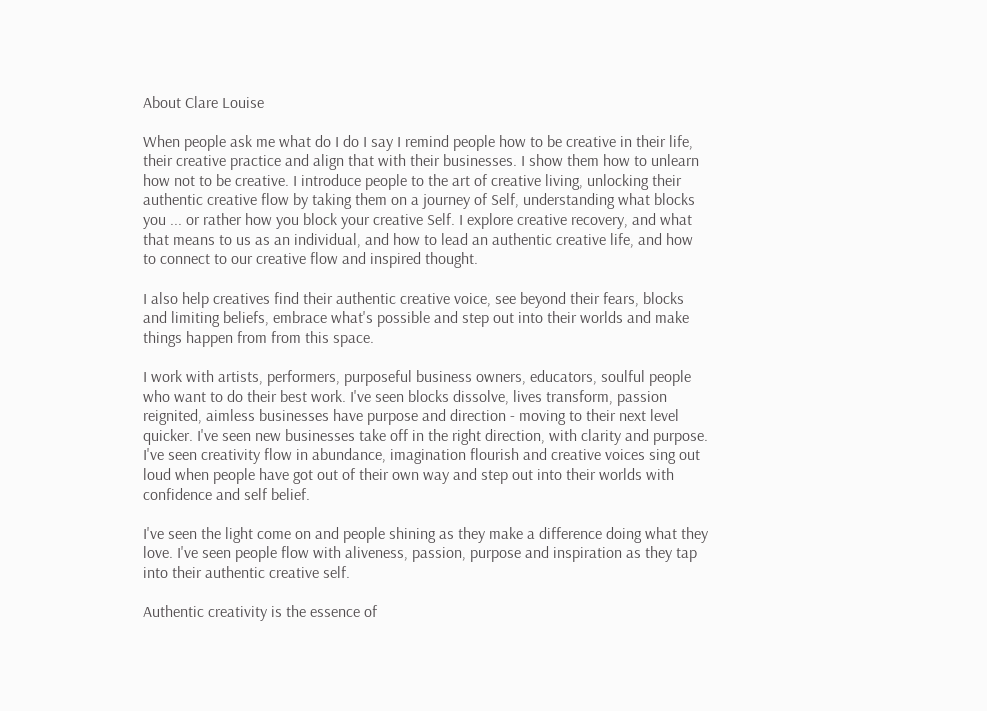About Clare Louise

When people ask me what do I do I say I remind people how to be creative in their life, their creative practice and align that with their businesses. I show them how to unlearn how not to be creative. I introduce people to the art of creative living, unlocking their authentic creative flow by taking them on a journey of Self, understanding what blocks you ... or rather how you block your creative Self. I explore creative recovery, and what that means to us as an individual, and how to lead an authentic creative life, and how to connect to our creative flow and inspired thought.

I also help creatives find their authentic creative voice, see beyond their fears, blocks and limiting beliefs, embrace what's possible and step out into their worlds and make things happen from from this space.

I work with artists, performers, purposeful business owners, educators, soulful people who want to do their best work. I've seen blocks dissolve, lives transform, passion reignited, aimless businesses have purpose and direction - moving to their next level quicker. I've seen new businesses take off in the right direction, with clarity and purpose. I've seen creativity flow in abundance, imagination flourish and creative voices sing out loud when people have got out of their own way and step out into their worlds with confidence and self belief.

I've seen the light come on and people shining as they make a difference doing what they love. I've seen people flow with aliveness, passion, purpose and inspiration as they tap into their authentic creative self.

Authentic creativity is the essence of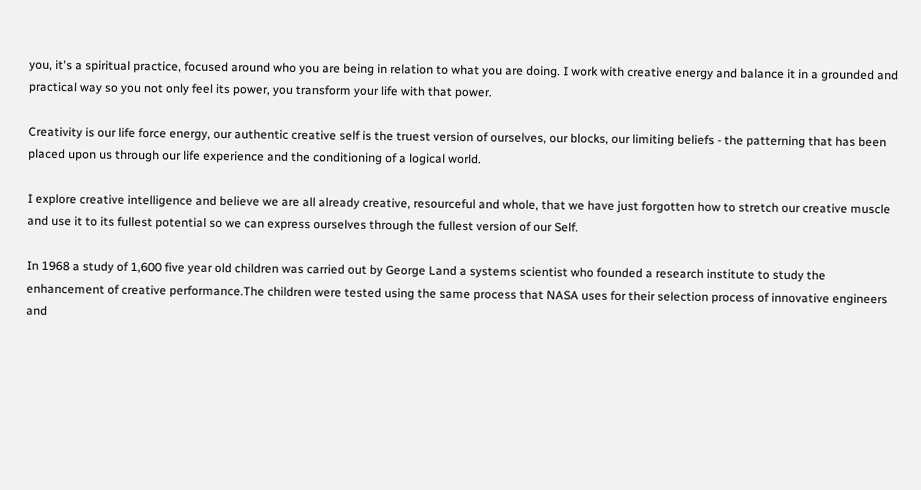you, it's a spiritual practice, focused around who you are being in relation to what you are doing. I work with creative energy and balance it in a grounded and practical way so you not only feel its power, you transform your life with that power.

Creativity is our life force energy, our authentic creative self is the truest version of ourselves, our blocks, our limiting beliefs - the patterning that has been placed upon us through our life experience and the conditioning of a logical world.

I explore creative intelligence and believe we are all already creative, resourceful and whole, that we have just forgotten how to stretch our creative muscle and use it to its fullest potential so we can express ourselves through the fullest version of our Self.

In 1968 a study of 1,600 five year old children was carried out by George Land a systems scientist who founded a research institute to study the enhancement of creative performance.The children were tested using the same process that NASA uses for their selection process of innovative engineers and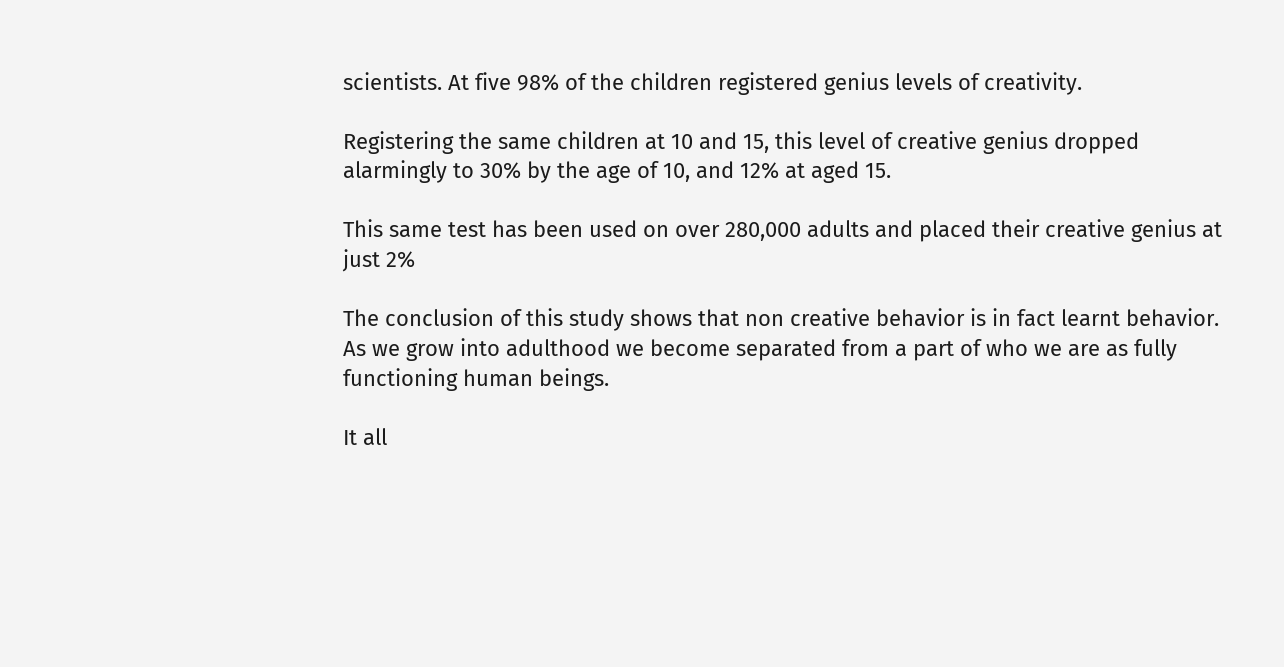scientists. At five 98% of the children registered genius levels of creativity.

Registering the same children at 10 and 15, this level of creative genius dropped alarmingly to 30% by the age of 10, and 12% at aged 15.

This same test has been used on over 280,000 adults and placed their creative genius at just 2%

The conclusion of this study shows that non creative behavior is in fact learnt behavior. As we grow into adulthood we become separated from a part of who we are as fully functioning human beings.

It all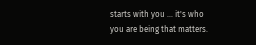starts with you ... it's who you are being that matters.